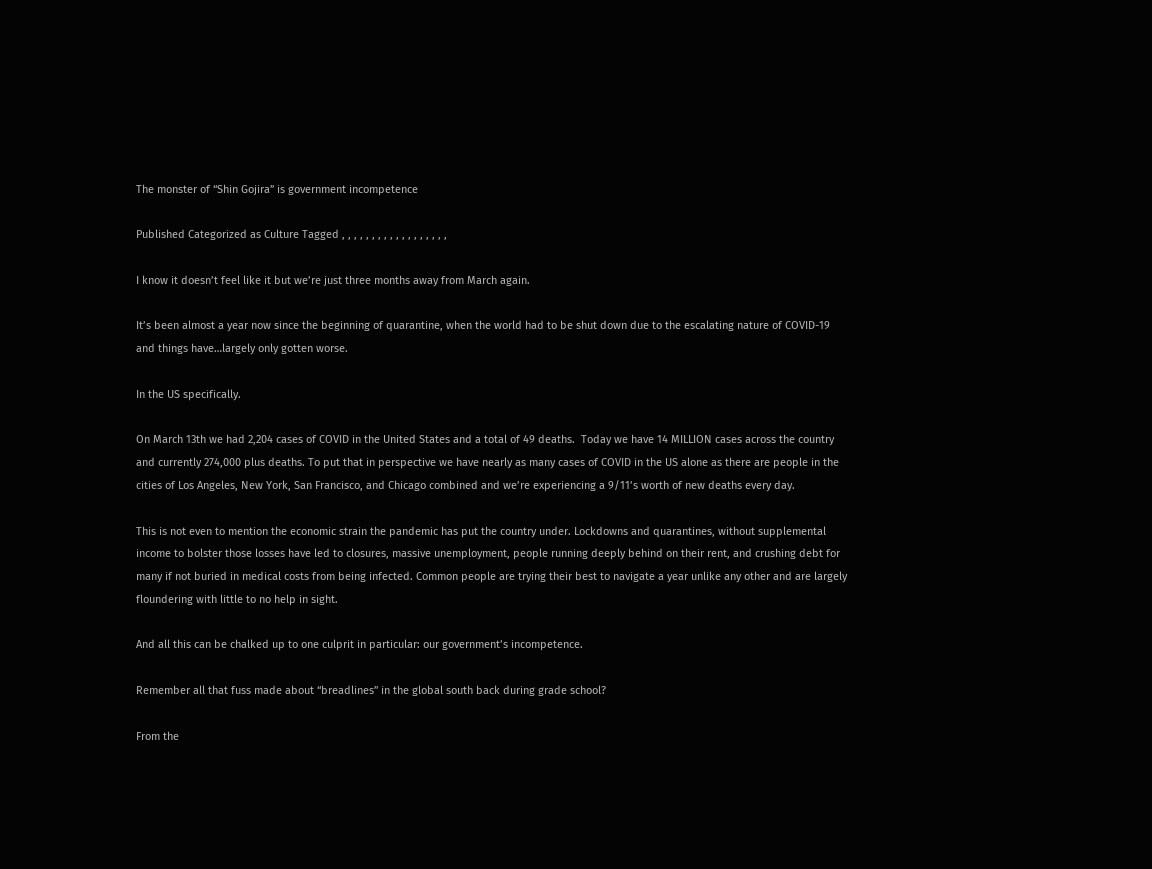The monster of “Shin Gojira” is government incompetence

Published Categorized as Culture Tagged , , , , , , , , , , , , , , , , , ,

I know it doesn’t feel like it but we’re just three months away from March again.

It’s been almost a year now since the beginning of quarantine, when the world had to be shut down due to the escalating nature of COVID-19 and things have…largely only gotten worse.

In the US specifically.

On March 13th we had 2,204 cases of COVID in the United States and a total of 49 deaths.  Today we have 14 MILLION cases across the country and currently 274,000 plus deaths. To put that in perspective we have nearly as many cases of COVID in the US alone as there are people in the cities of Los Angeles, New York, San Francisco, and Chicago combined and we’re experiencing a 9/11’s worth of new deaths every day.

This is not even to mention the economic strain the pandemic has put the country under. Lockdowns and quarantines, without supplemental income to bolster those losses have led to closures, massive unemployment, people running deeply behind on their rent, and crushing debt for many if not buried in medical costs from being infected. Common people are trying their best to navigate a year unlike any other and are largely floundering with little to no help in sight.

And all this can be chalked up to one culprit in particular: our government’s incompetence.

Remember all that fuss made about “breadlines” in the global south back during grade school?

From the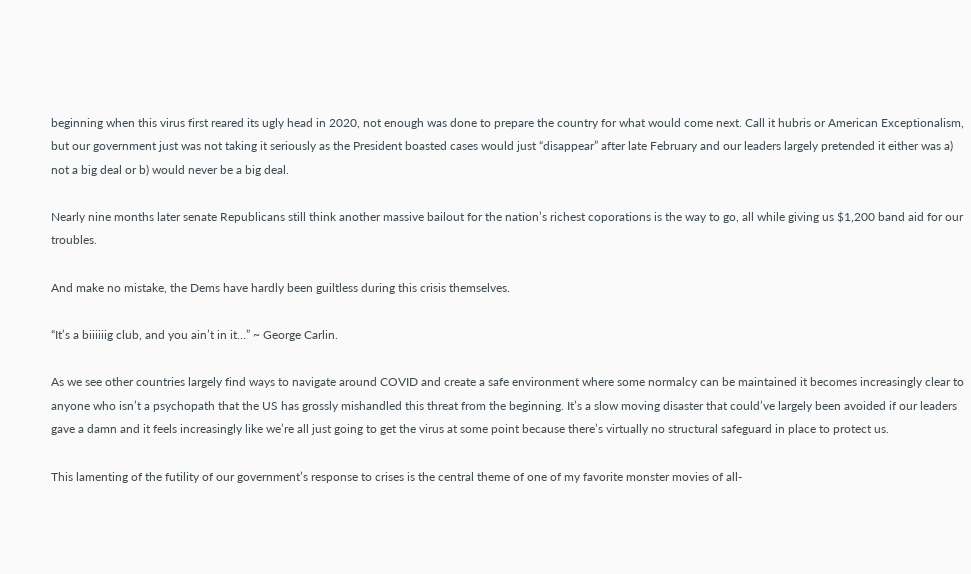beginning when this virus first reared its ugly head in 2020, not enough was done to prepare the country for what would come next. Call it hubris or American Exceptionalism, but our government just was not taking it seriously as the President boasted cases would just “disappear” after late February and our leaders largely pretended it either was a) not a big deal or b) would never be a big deal.

Nearly nine months later senate Republicans still think another massive bailout for the nation’s richest coporations is the way to go, all while giving us $1,200 band aid for our troubles.

And make no mistake, the Dems have hardly been guiltless during this crisis themselves.

“It’s a biiiiiig club, and you ain’t in it…” ~ George Carlin.

As we see other countries largely find ways to navigate around COVID and create a safe environment where some normalcy can be maintained it becomes increasingly clear to anyone who isn’t a psychopath that the US has grossly mishandled this threat from the beginning. It’s a slow moving disaster that could’ve largely been avoided if our leaders gave a damn and it feels increasingly like we’re all just going to get the virus at some point because there’s virtually no structural safeguard in place to protect us.

This lamenting of the futility of our government’s response to crises is the central theme of one of my favorite monster movies of all-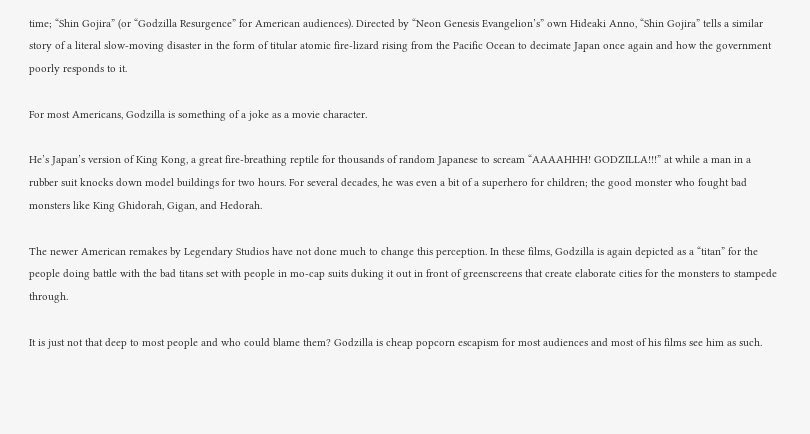time; “Shin Gojira” (or “Godzilla Resurgence” for American audiences). Directed by “Neon Genesis Evangelion’s” own Hideaki Anno, “Shin Gojira” tells a similar story of a literal slow-moving disaster in the form of titular atomic fire-lizard rising from the Pacific Ocean to decimate Japan once again and how the government poorly responds to it.

For most Americans, Godzilla is something of a joke as a movie character.

He’s Japan’s version of King Kong, a great fire-breathing reptile for thousands of random Japanese to scream “AAAAHHH! GODZILLA!!!” at while a man in a rubber suit knocks down model buildings for two hours. For several decades, he was even a bit of a superhero for children; the good monster who fought bad monsters like King Ghidorah, Gigan, and Hedorah.

The newer American remakes by Legendary Studios have not done much to change this perception. In these films, Godzilla is again depicted as a “titan” for the people doing battle with the bad titans set with people in mo-cap suits duking it out in front of greenscreens that create elaborate cities for the monsters to stampede through.

It is just not that deep to most people and who could blame them? Godzilla is cheap popcorn escapism for most audiences and most of his films see him as such.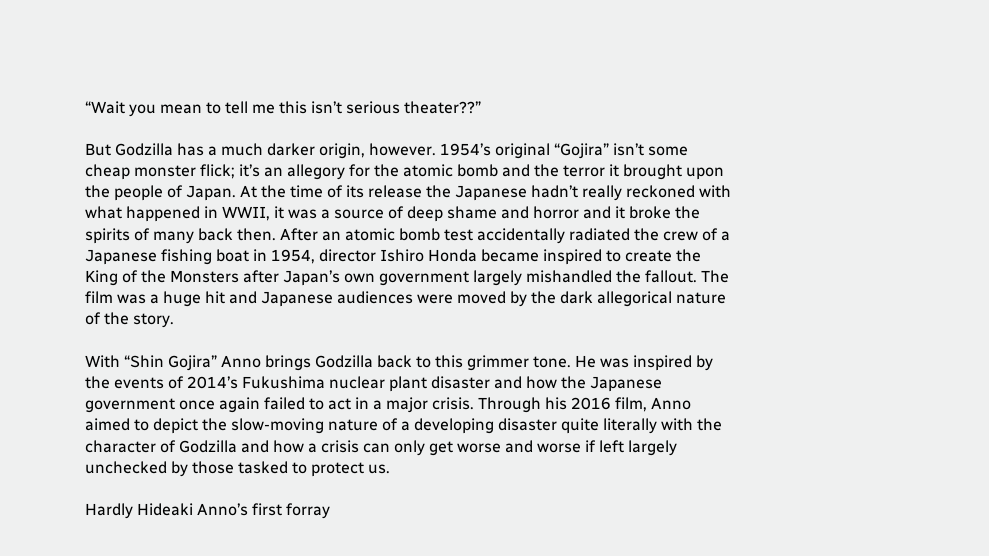“Wait you mean to tell me this isn’t serious theater??”

But Godzilla has a much darker origin, however. 1954’s original “Gojira” isn’t some cheap monster flick; it’s an allegory for the atomic bomb and the terror it brought upon the people of Japan. At the time of its release the Japanese hadn’t really reckoned with what happened in WWII, it was a source of deep shame and horror and it broke the spirits of many back then. After an atomic bomb test accidentally radiated the crew of a Japanese fishing boat in 1954, director Ishiro Honda became inspired to create the King of the Monsters after Japan’s own government largely mishandled the fallout. The film was a huge hit and Japanese audiences were moved by the dark allegorical nature of the story.

With “Shin Gojira” Anno brings Godzilla back to this grimmer tone. He was inspired by the events of 2014’s Fukushima nuclear plant disaster and how the Japanese government once again failed to act in a major crisis. Through his 2016 film, Anno aimed to depict the slow-moving nature of a developing disaster quite literally with the character of Godzilla and how a crisis can only get worse and worse if left largely unchecked by those tasked to protect us.

Hardly Hideaki Anno’s first forray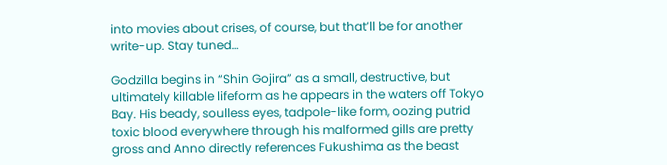into movies about crises, of course, but that’ll be for another write-up. Stay tuned…

Godzilla begins in “Shin Gojira” as a small, destructive, but ultimately killable lifeform as he appears in the waters off Tokyo Bay. His beady, soulless eyes, tadpole-like form, oozing putrid toxic blood everywhere through his malformed gills are pretty gross and Anno directly references Fukushima as the beast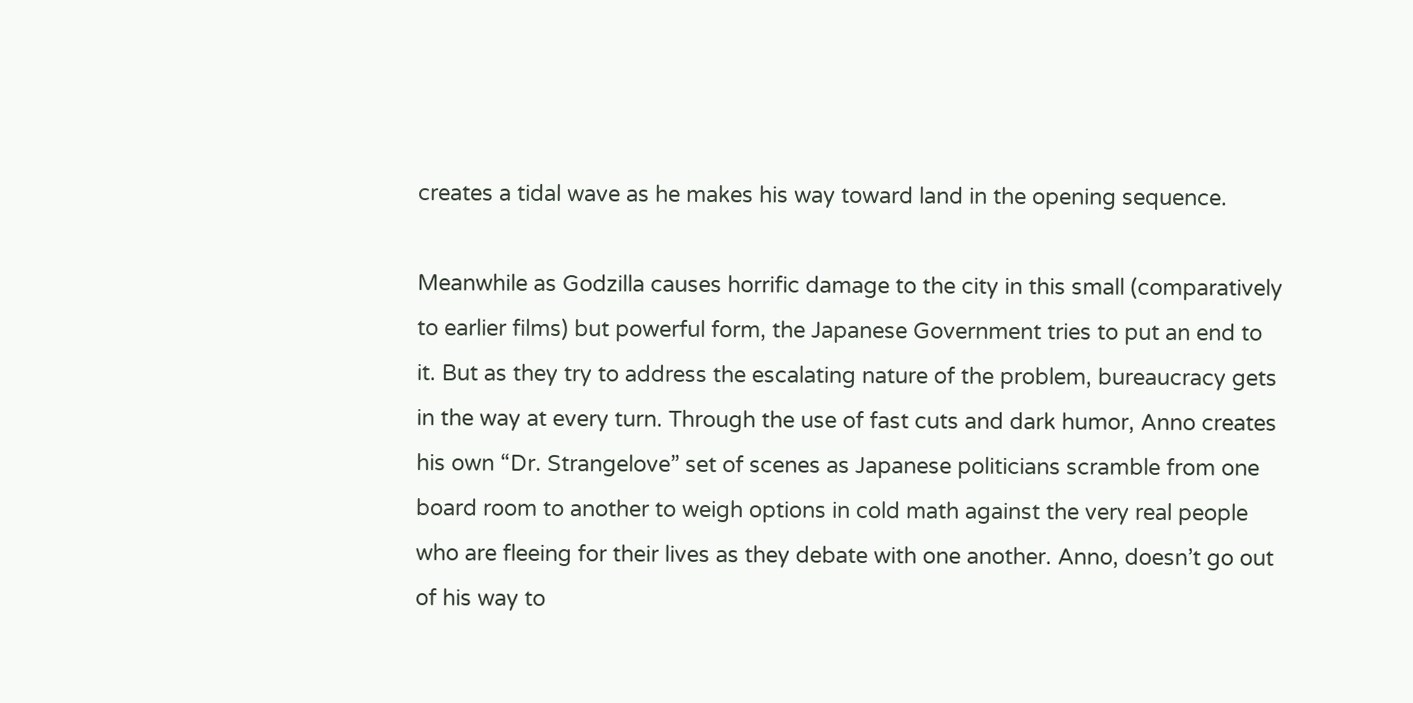creates a tidal wave as he makes his way toward land in the opening sequence.

Meanwhile as Godzilla causes horrific damage to the city in this small (comparatively to earlier films) but powerful form, the Japanese Government tries to put an end to it. But as they try to address the escalating nature of the problem, bureaucracy gets in the way at every turn. Through the use of fast cuts and dark humor, Anno creates his own “Dr. Strangelove” set of scenes as Japanese politicians scramble from one board room to another to weigh options in cold math against the very real people who are fleeing for their lives as they debate with one another. Anno, doesn’t go out of his way to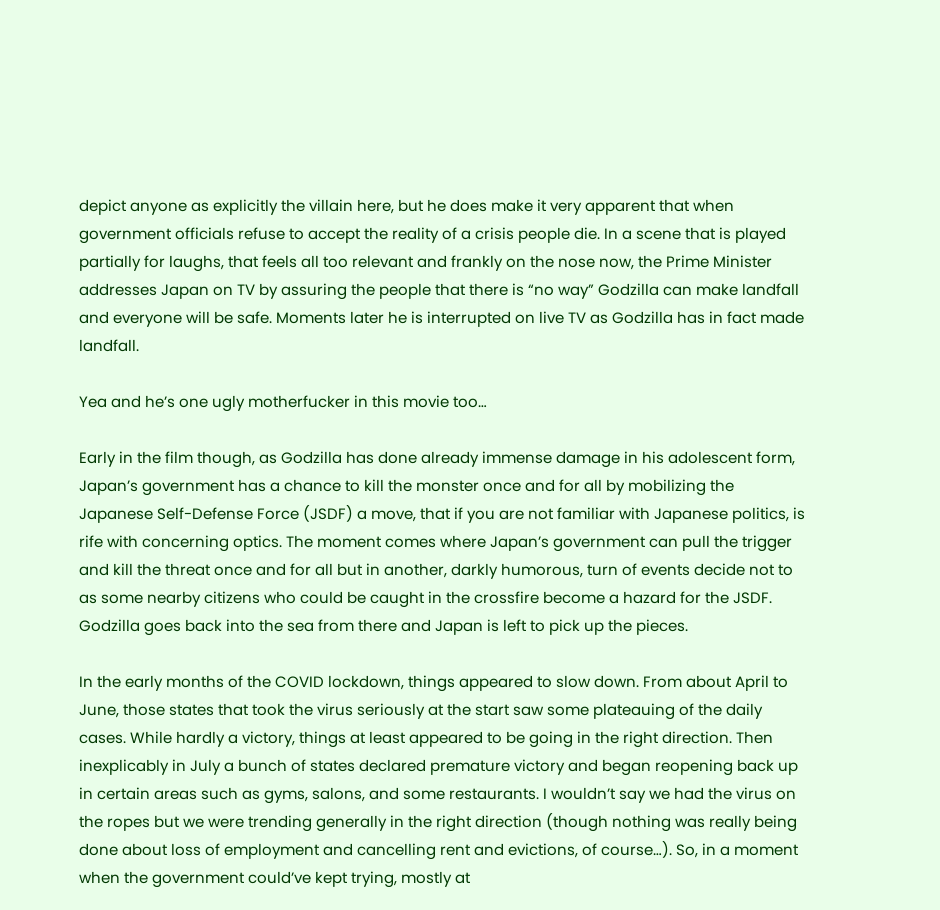depict anyone as explicitly the villain here, but he does make it very apparent that when government officials refuse to accept the reality of a crisis people die. In a scene that is played partially for laughs, that feels all too relevant and frankly on the nose now, the Prime Minister addresses Japan on TV by assuring the people that there is “no way” Godzilla can make landfall and everyone will be safe. Moments later he is interrupted on live TV as Godzilla has in fact made landfall.

Yea and he’s one ugly motherfucker in this movie too…

Early in the film though, as Godzilla has done already immense damage in his adolescent form, Japan’s government has a chance to kill the monster once and for all by mobilizing the Japanese Self-Defense Force (JSDF) a move, that if you are not familiar with Japanese politics, is rife with concerning optics. The moment comes where Japan’s government can pull the trigger and kill the threat once and for all but in another, darkly humorous, turn of events decide not to as some nearby citizens who could be caught in the crossfire become a hazard for the JSDF. Godzilla goes back into the sea from there and Japan is left to pick up the pieces.

In the early months of the COVID lockdown, things appeared to slow down. From about April to June, those states that took the virus seriously at the start saw some plateauing of the daily cases. While hardly a victory, things at least appeared to be going in the right direction. Then inexplicably in July a bunch of states declared premature victory and began reopening back up in certain areas such as gyms, salons, and some restaurants. I wouldn’t say we had the virus on the ropes but we were trending generally in the right direction (though nothing was really being done about loss of employment and cancelling rent and evictions, of course…). So, in a moment when the government could’ve kept trying, mostly at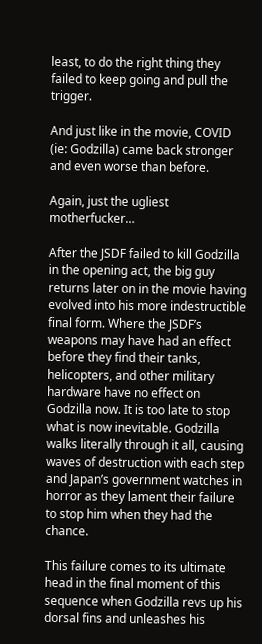least, to do the right thing they failed to keep going and pull the trigger.

And just like in the movie, COVID (ie: Godzilla) came back stronger and even worse than before.

Again, just the ugliest motherfucker…

After the JSDF failed to kill Godzilla in the opening act, the big guy returns later on in the movie having evolved into his more indestructible final form. Where the JSDF’s weapons may have had an effect before they find their tanks, helicopters, and other military hardware have no effect on Godzilla now. It is too late to stop what is now inevitable. Godzilla walks literally through it all, causing waves of destruction with each step and Japan’s government watches in horror as they lament their failure to stop him when they had the chance.

This failure comes to its ultimate head in the final moment of this sequence when Godzilla revs up his dorsal fins and unleashes his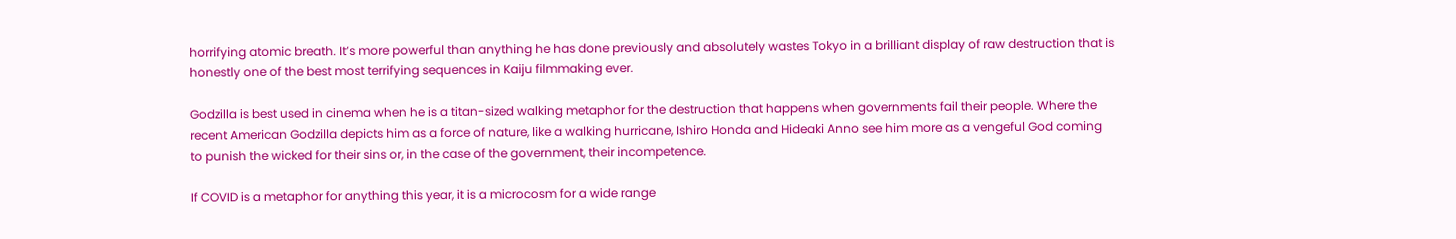horrifying atomic breath. It’s more powerful than anything he has done previously and absolutely wastes Tokyo in a brilliant display of raw destruction that is honestly one of the best most terrifying sequences in Kaiju filmmaking ever.

Godzilla is best used in cinema when he is a titan-sized walking metaphor for the destruction that happens when governments fail their people. Where the recent American Godzilla depicts him as a force of nature, like a walking hurricane, Ishiro Honda and Hideaki Anno see him more as a vengeful God coming to punish the wicked for their sins or, in the case of the government, their incompetence.

If COVID is a metaphor for anything this year, it is a microcosm for a wide range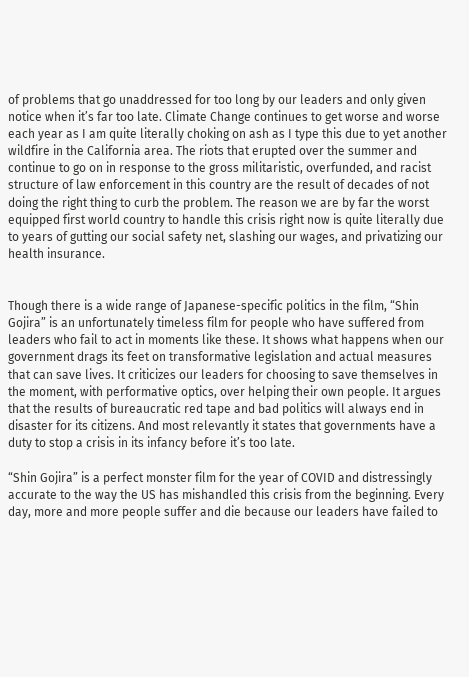of problems that go unaddressed for too long by our leaders and only given notice when it’s far too late. Climate Change continues to get worse and worse each year as I am quite literally choking on ash as I type this due to yet another wildfire in the California area. The riots that erupted over the summer and continue to go on in response to the gross militaristic, overfunded, and racist structure of law enforcement in this country are the result of decades of not doing the right thing to curb the problem. The reason we are by far the worst equipped first world country to handle this crisis right now is quite literally due to years of gutting our social safety net, slashing our wages, and privatizing our health insurance.


Though there is a wide range of Japanese-specific politics in the film, “Shin Gojira” is an unfortunately timeless film for people who have suffered from leaders who fail to act in moments like these. It shows what happens when our government drags its feet on transformative legislation and actual measures that can save lives. It criticizes our leaders for choosing to save themselves in the moment, with performative optics, over helping their own people. It argues that the results of bureaucratic red tape and bad politics will always end in disaster for its citizens. And most relevantly it states that governments have a duty to stop a crisis in its infancy before it’s too late.

“Shin Gojira” is a perfect monster film for the year of COVID and distressingly accurate to the way the US has mishandled this crisis from the beginning. Every day, more and more people suffer and die because our leaders have failed to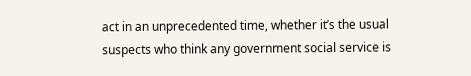act in an unprecedented time, whether it’s the usual suspects who think any government social service is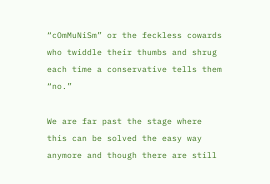“cOmMuNiSm” or the feckless cowards who twiddle their thumbs and shrug each time a conservative tells them “no.”

We are far past the stage where this can be solved the easy way anymore and though there are still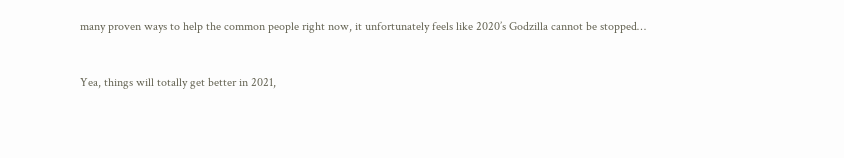many proven ways to help the common people right now, it unfortunately feels like 2020’s Godzilla cannot be stopped…


Yea, things will totally get better in 2021,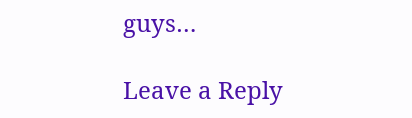guys…

Leave a Reply